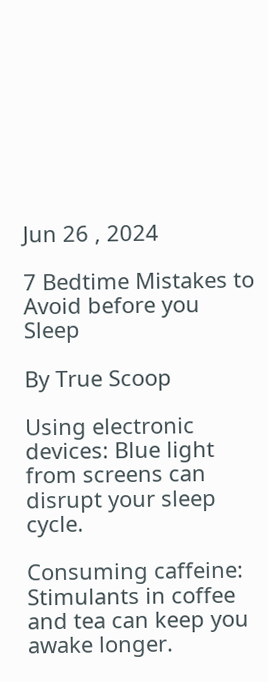Jun 26 , 2024

7 Bedtime Mistakes to Avoid before you Sleep

By True Scoop

Using electronic devices: Blue light from screens can disrupt your sleep cycle.

Consuming caffeine: Stimulants in coffee and tea can keep you awake longer.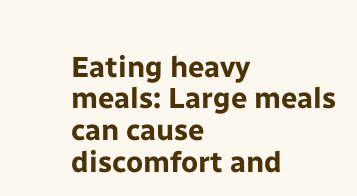Eating heavy meals: Large meals can cause discomfort and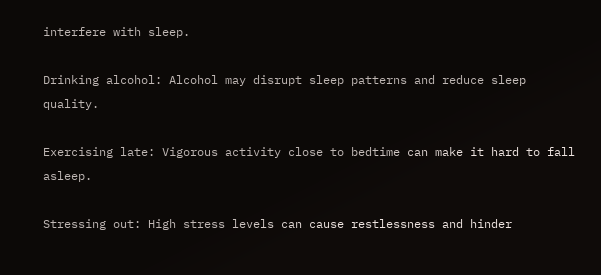interfere with sleep.

Drinking alcohol: Alcohol may disrupt sleep patterns and reduce sleep quality.

Exercising late: Vigorous activity close to bedtime can make it hard to fall asleep.

Stressing out: High stress levels can cause restlessness and hinder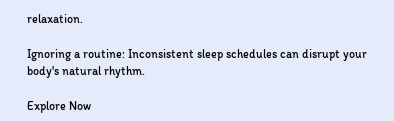relaxation.

Ignoring a routine: Inconsistent sleep schedules can disrupt your body's natural rhythm.

Explore Now